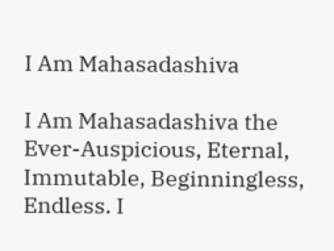I Am Mahasadashiva

I Am Mahasadashiva the Ever-Auspicious, Eternal, Immutable, Beginningless, Endless. I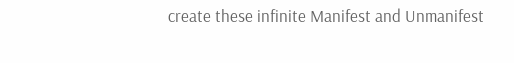create these infinite Manifest and Unmanifest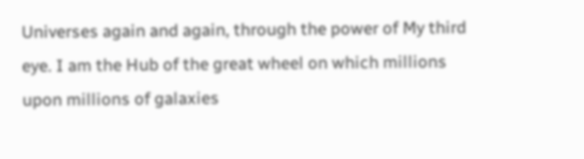Universes again and again, through the power of My third eye. I am the Hub of the great wheel on which millions upon millions of galaxies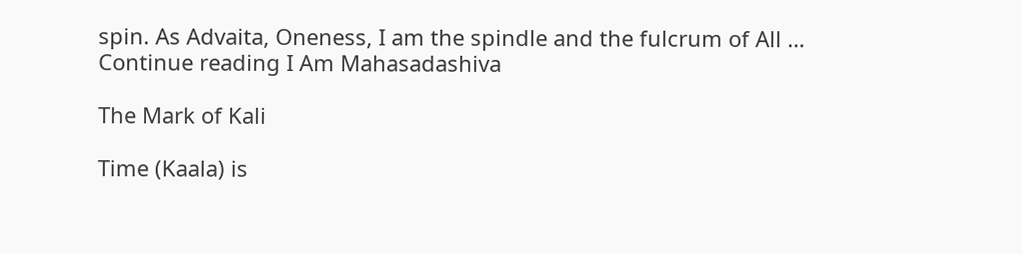spin. As Advaita, Oneness, I am the spindle and the fulcrum of All … Continue reading I Am Mahasadashiva

The Mark of Kali

Time (Kaala) is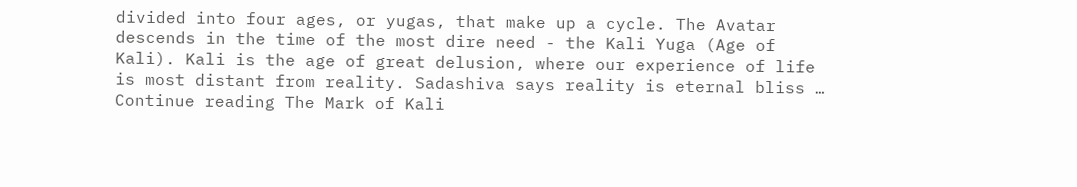divided into four ages, or yugas, that make up a cycle. The Avatar descends in the time of the most dire need - the Kali Yuga (Age of Kali). Kali is the age of great delusion, where our experience of life is most distant from reality. Sadashiva says reality is eternal bliss … Continue reading The Mark of Kali